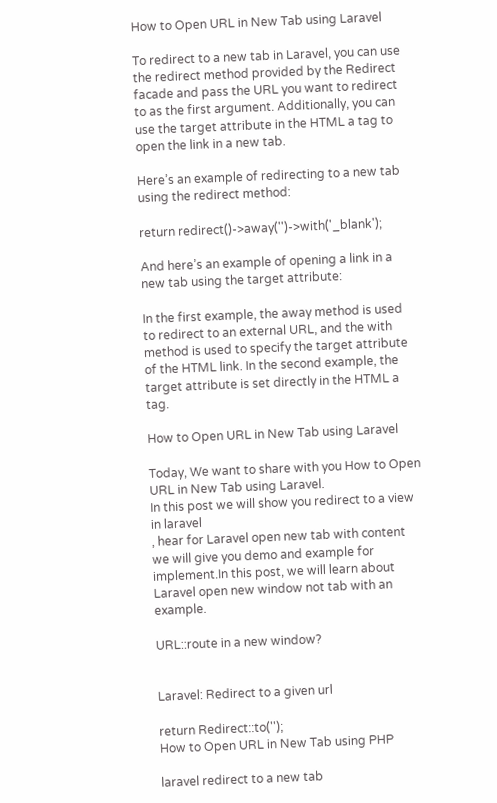How to Open URL in New Tab using Laravel

To redirect to a new tab in Laravel, you can use the redirect method provided by the Redirect facade and pass the URL you want to redirect to as the first argument. Additionally, you can use the target attribute in the HTML a tag to open the link in a new tab.

Here’s an example of redirecting to a new tab using the redirect method:

return redirect()->away('')->with('_blank');

And here’s an example of opening a link in a new tab using the target attribute:

In the first example, the away method is used to redirect to an external URL, and the with method is used to specify the target attribute of the HTML link. In the second example, the target attribute is set directly in the HTML a tag.

How to Open URL in New Tab using Laravel

Today, We want to share with you How to Open URL in New Tab using Laravel.
In this post we will show you redirect to a view in laravel
, hear for Laravel open new tab with content we will give you demo and example for implement.In this post, we will learn about Laravel open new window not tab with an example.

URL::route in a new window?


Laravel: Redirect to a given url

return Redirect::to('');
How to Open URL in New Tab using PHP

laravel redirect to a new tab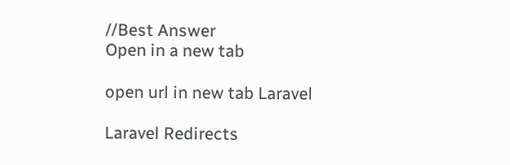//Best Answer
Open in a new tab

open url in new tab Laravel

Laravel Redirects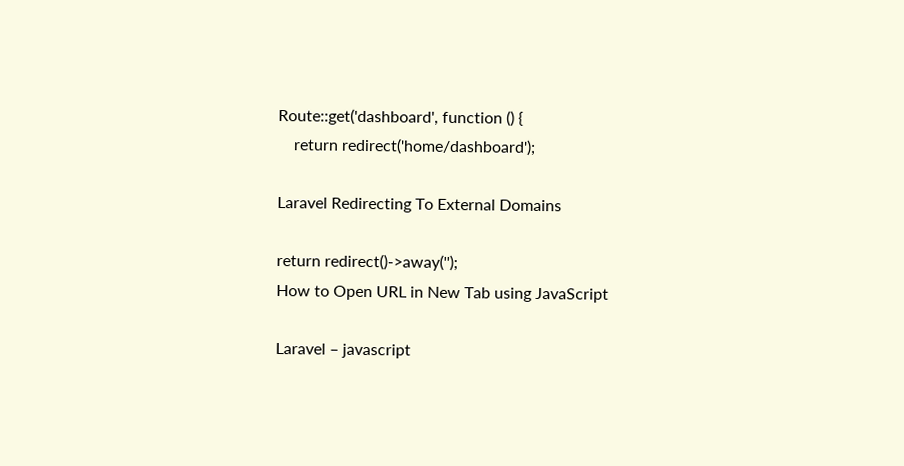Route::get('dashboard', function () {
    return redirect('home/dashboard');

Laravel Redirecting To External Domains

return redirect()->away('');
How to Open URL in New Tab using JavaScript

Laravel – javascript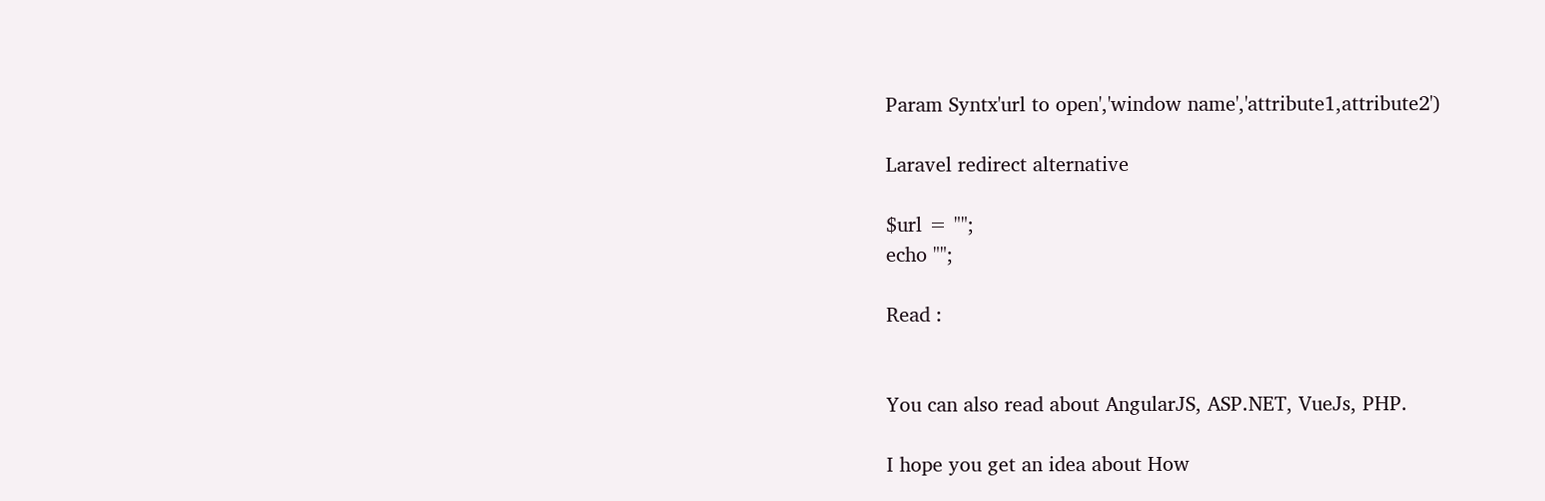Param Syntx'url to open','window name','attribute1,attribute2')

Laravel redirect alternative

$url = "";
echo "";

Read :


You can also read about AngularJS, ASP.NET, VueJs, PHP.

I hope you get an idea about How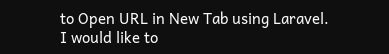to Open URL in New Tab using Laravel.
I would like to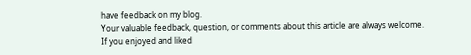have feedback on my blog.
Your valuable feedback, question, or comments about this article are always welcome.
If you enjoyed and liked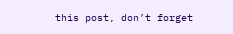this post, don’t forget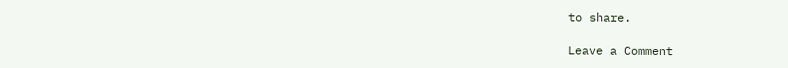to share.

Leave a Comment